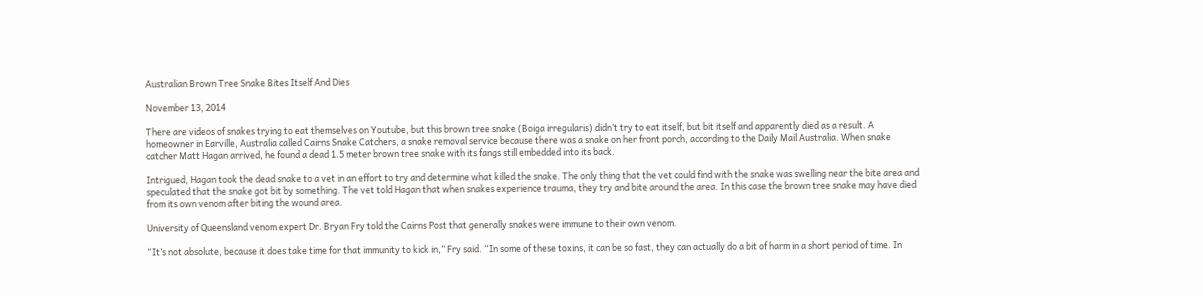Australian Brown Tree Snake Bites Itself And Dies

November 13, 2014

There are videos of snakes trying to eat themselves on Youtube, but this brown tree snake (Boiga irregularis) didn’t try to eat itself, but bit itself and apparently died as a result. A homeowner in Earville, Australia called Cairns Snake Catchers, a snake removal service because there was a snake on her front porch, according to the Daily Mail Australia. When snake catcher Matt Hagan arrived, he found a dead 1.5 meter brown tree snake with its fangs still embedded into its back.

Intrigued, Hagan took the dead snake to a vet in an effort to try and determine what killed the snake. The only thing that the vet could find with the snake was swelling near the bite area and speculated that the snake got bit by something. The vet told Hagan that when snakes experience trauma, they try and bite around the area. In this case the brown tree snake may have died from its own venom after biting the wound area.

University of Queensland venom expert Dr. Bryan Fry told the Cairns Post that generally snakes were immune to their own venom.

“It’s not absolute, because it does take time for that immunity to kick in,’’ Fry said. “In some of these toxins, it can be so fast, they can actually do a bit of harm in a short period of time. In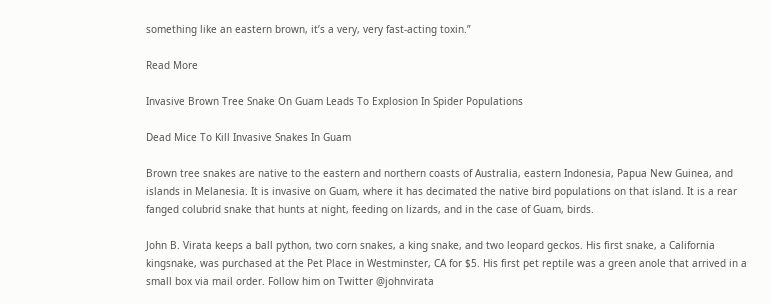something like an eastern brown, it’s a very, very fast-acting toxin.”

Read More

Invasive Brown Tree Snake On Guam Leads To Explosion In Spider Populations

Dead Mice To Kill Invasive Snakes In Guam

Brown tree snakes are native to the eastern and northern coasts of Australia, eastern Indonesia, Papua New Guinea, and islands in Melanesia. It is invasive on Guam, where it has decimated the native bird populations on that island. It is a rear fanged colubrid snake that hunts at night, feeding on lizards, and in the case of Guam, birds.

John B. Virata keeps a ball python, two corn snakes, a king snake, and two leopard geckos. His first snake, a California kingsnake, was purchased at the Pet Place in Westminster, CA for $5. His first pet reptile was a green anole that arrived in a small box via mail order. Follow him on Twitter @johnvirata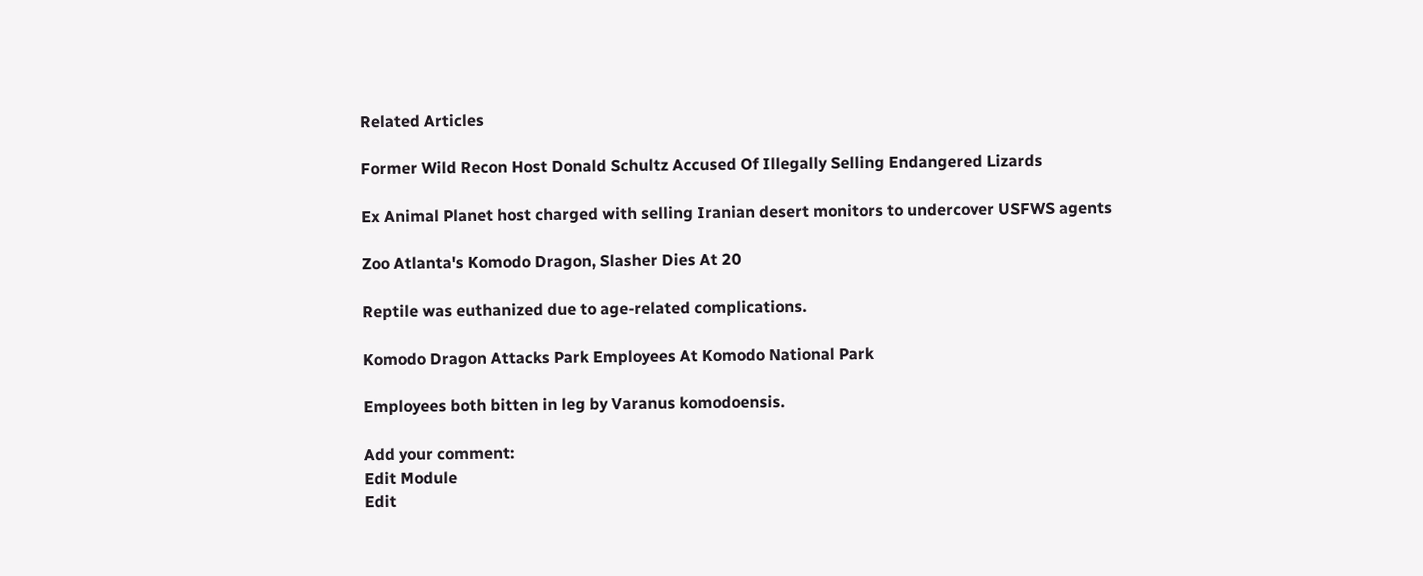Related Articles

Former Wild Recon Host Donald Schultz Accused Of Illegally Selling Endangered Lizards

Ex Animal Planet host charged with selling Iranian desert monitors to undercover USFWS agents

Zoo Atlanta's Komodo Dragon, Slasher Dies At 20

Reptile was euthanized due to age-related complications.

Komodo Dragon Attacks Park Employees At Komodo National Park

Employees both bitten in leg by Varanus komodoensis.

Add your comment:
Edit Module
Edit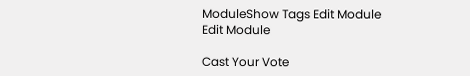ModuleShow Tags Edit Module
Edit Module

Cast Your Vote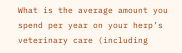What is the average amount you spend per year on your herp’s veterinary care (including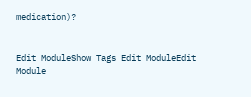medication)?


Edit ModuleShow Tags Edit ModuleEdit Module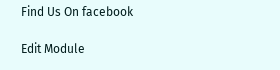Find Us On facebook

Edit Module